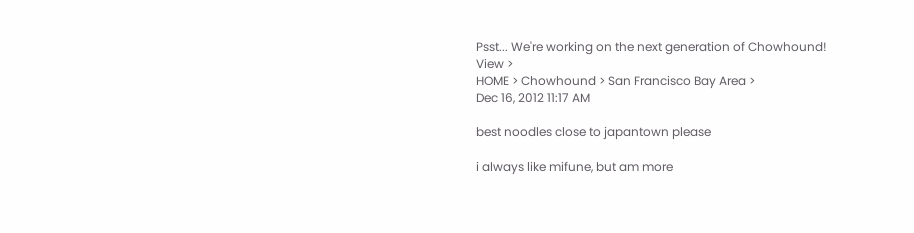Psst... We're working on the next generation of Chowhound! View >
HOME > Chowhound > San Francisco Bay Area >
Dec 16, 2012 11:17 AM

best noodles close to japantown please

i always like mifune, but am more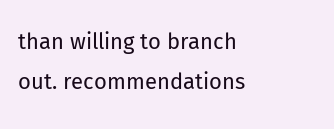than willing to branch out. recommendations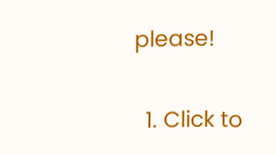please!

  1. Click to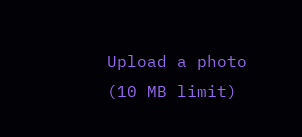Upload a photo (10 MB limit)